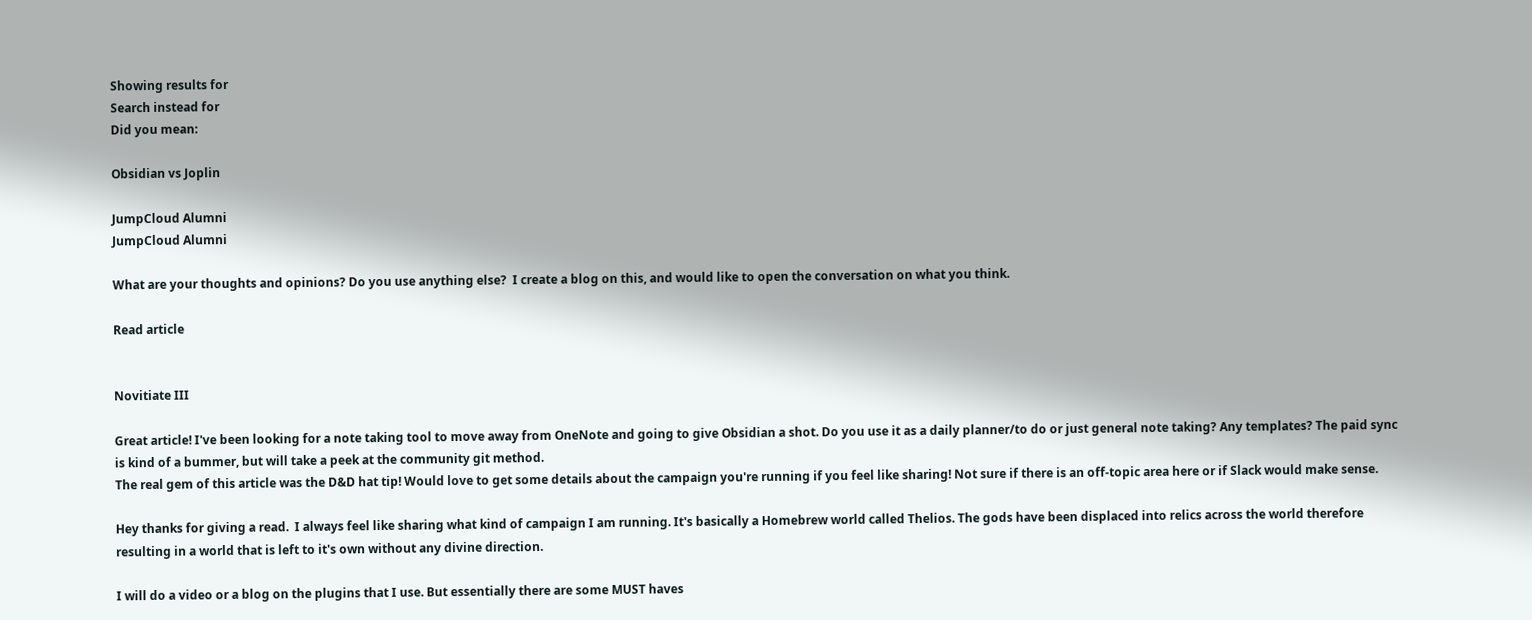Showing results for
Search instead for
Did you mean:

Obsidian vs Joplin

JumpCloud Alumni
JumpCloud Alumni

What are your thoughts and opinions? Do you use anything else?  I create a blog on this, and would like to open the conversation on what you think.

Read article


Novitiate III

Great article! I've been looking for a note taking tool to move away from OneNote and going to give Obsidian a shot. Do you use it as a daily planner/to do or just general note taking? Any templates? The paid sync is kind of a bummer, but will take a peek at the community git method.
The real gem of this article was the D&D hat tip! Would love to get some details about the campaign you're running if you feel like sharing! Not sure if there is an off-topic area here or if Slack would make sense.

Hey thanks for giving a read.  I always feel like sharing what kind of campaign I am running. It's basically a Homebrew world called Thelios. The gods have been displaced into relics across the world therefore resulting in a world that is left to it's own without any divine direction.

I will do a video or a blog on the plugins that I use. But essentially there are some MUST haves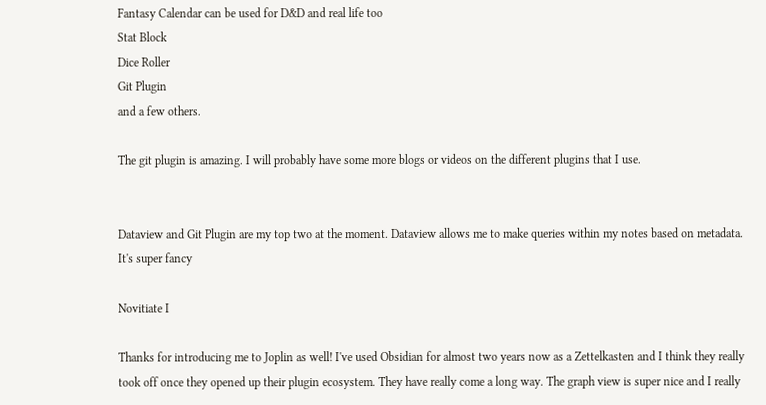Fantasy Calendar can be used for D&D and real life too
Stat Block
Dice Roller
Git Plugin
and a few others.

The git plugin is amazing. I will probably have some more blogs or videos on the different plugins that I use.


Dataview and Git Plugin are my top two at the moment. Dataview allows me to make queries within my notes based on metadata. It's super fancy

Novitiate I

Thanks for introducing me to Joplin as well! I've used Obsidian for almost two years now as a Zettelkasten and I think they really took off once they opened up their plugin ecosystem. They have really come a long way. The graph view is super nice and I really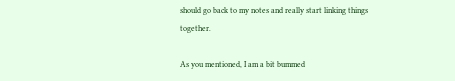should go back to my notes and really start linking things together.

As you mentioned, I am a bit bummed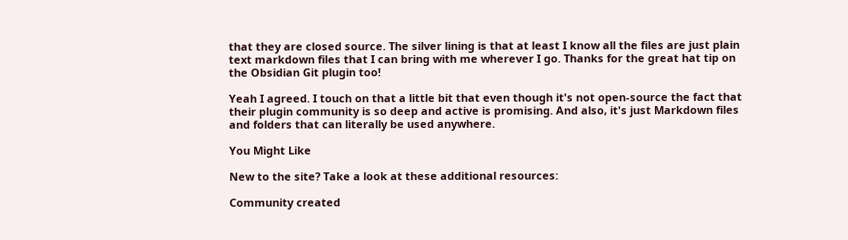that they are closed source. The silver lining is that at least I know all the files are just plain text markdown files that I can bring with me wherever I go. Thanks for the great hat tip on the Obsidian Git plugin too!

Yeah I agreed. I touch on that a little bit that even though it's not open-source the fact that their plugin community is so deep and active is promising. And also, it's just Markdown files and folders that can literally be used anywhere.

You Might Like

New to the site? Take a look at these additional resources:

Community created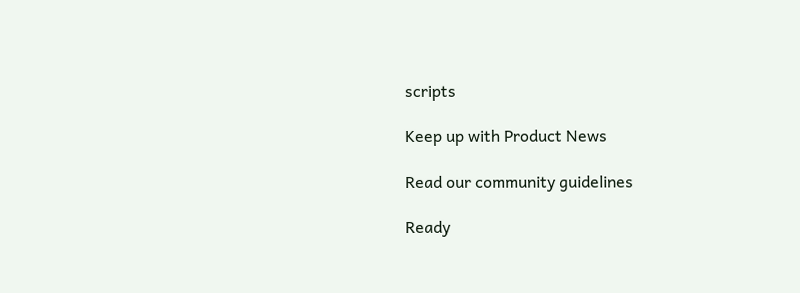scripts

Keep up with Product News

Read our community guidelines

Ready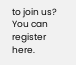to join us? You can register here.